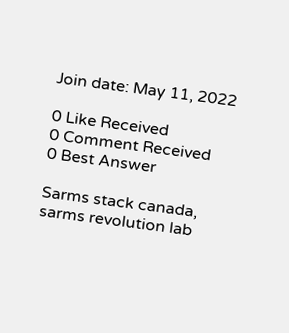Join date: May 11, 2022

0 Like Received
0 Comment Received
0 Best Answer

Sarms stack canada, sarms revolution lab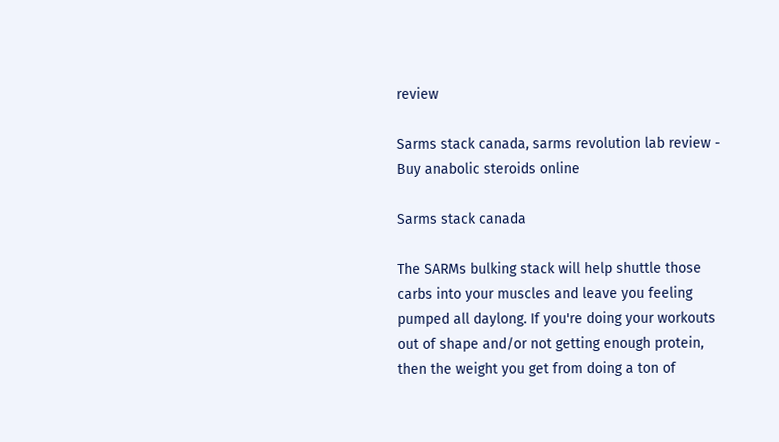review

Sarms stack canada, sarms revolution lab review - Buy anabolic steroids online

Sarms stack canada

The SARMs bulking stack will help shuttle those carbs into your muscles and leave you feeling pumped all daylong. If you're doing your workouts out of shape and/or not getting enough protein, then the weight you get from doing a ton of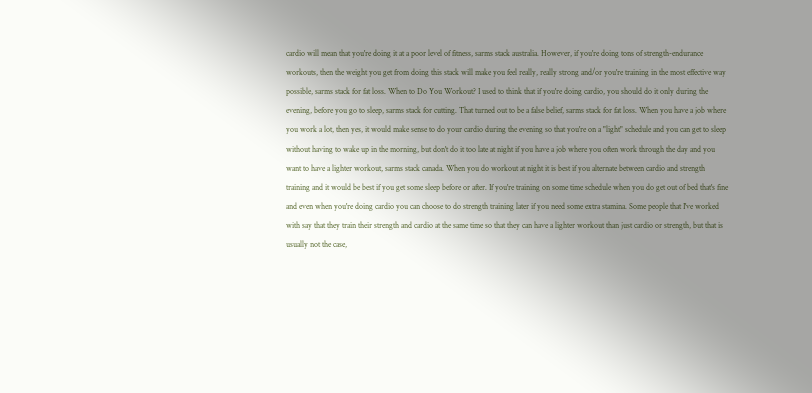cardio will mean that you're doing it at a poor level of fitness, sarms stack australia. However, if you're doing tons of strength-endurance workouts, then the weight you get from doing this stack will make you feel really, really strong and/or you're training in the most effective way possible, sarms stack for fat loss. When to Do You Workout? I used to think that if you're doing cardio, you should do it only during the evening, before you go to sleep, sarms stack for cutting. That turned out to be a false belief, sarms stack for fat loss. When you have a job where you work a lot, then yes, it would make sense to do your cardio during the evening so that you're on a "light" schedule and you can get to sleep without having to wake up in the morning, but don't do it too late at night if you have a job where you often work through the day and you want to have a lighter workout, sarms stack canada. When you do workout at night it is best if you alternate between cardio and strength training and it would be best if you get some sleep before or after. If you're training on some time schedule when you do get out of bed that's fine and even when you're doing cardio you can choose to do strength training later if you need some extra stamina. Some people that I've worked with say that they train their strength and cardio at the same time so that they can have a lighter workout than just cardio or strength, but that is usually not the case,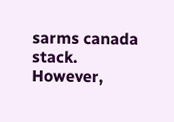sarms canada stack. However,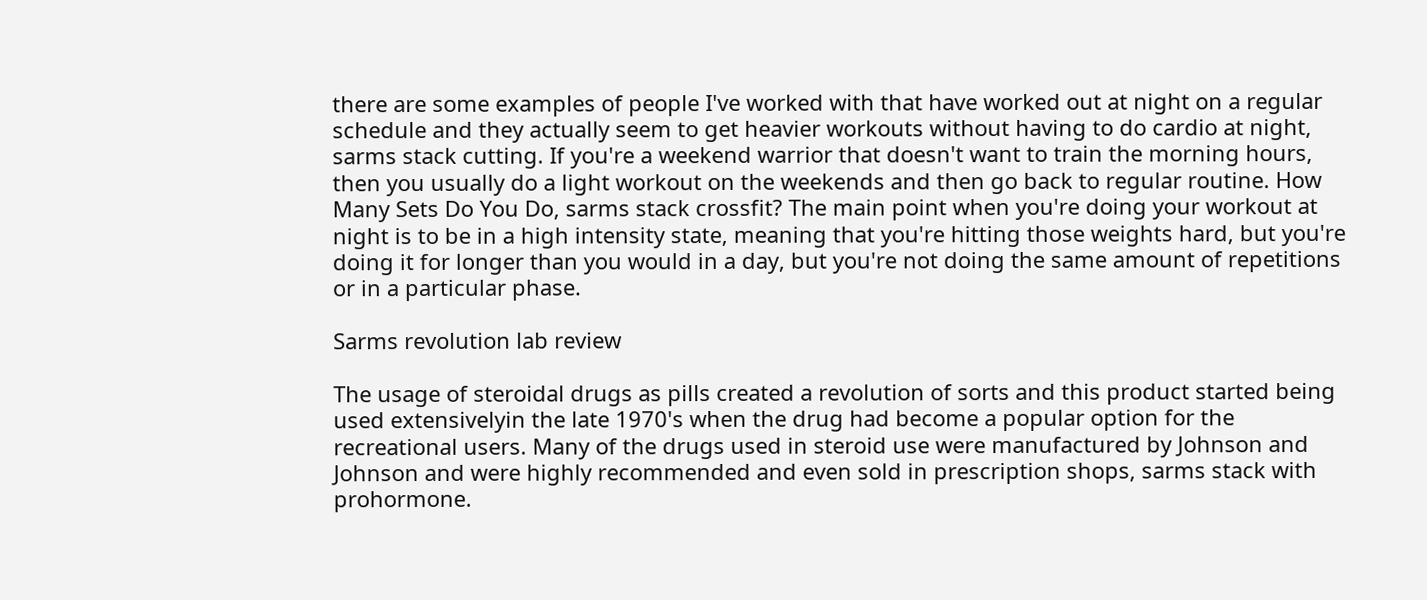there are some examples of people I've worked with that have worked out at night on a regular schedule and they actually seem to get heavier workouts without having to do cardio at night, sarms stack cutting. If you're a weekend warrior that doesn't want to train the morning hours, then you usually do a light workout on the weekends and then go back to regular routine. How Many Sets Do You Do, sarms stack crossfit? The main point when you're doing your workout at night is to be in a high intensity state, meaning that you're hitting those weights hard, but you're doing it for longer than you would in a day, but you're not doing the same amount of repetitions or in a particular phase.

Sarms revolution lab review

The usage of steroidal drugs as pills created a revolution of sorts and this product started being used extensivelyin the late 1970's when the drug had become a popular option for the recreational users. Many of the drugs used in steroid use were manufactured by Johnson and Johnson and were highly recommended and even sold in prescription shops, sarms stack with prohormone.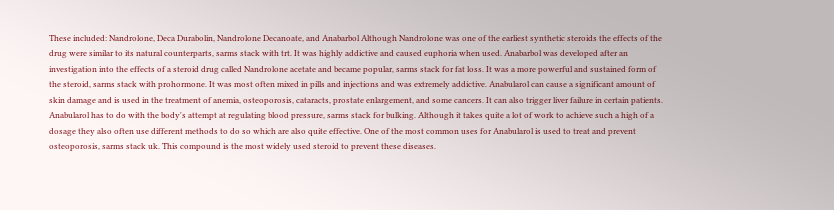These included: Nandrolone, Deca Durabolin, Nandrolone Decanoate, and Anabarbol Although Nandrolone was one of the earliest synthetic steroids the effects of the drug were similar to its natural counterparts, sarms stack with trt. It was highly addictive and caused euphoria when used. Anabarbol was developed after an investigation into the effects of a steroid drug called Nandrolone acetate and became popular, sarms stack for fat loss. It was a more powerful and sustained form of the steroid, sarms stack with prohormone. It was most often mixed in pills and injections and was extremely addictive. Anabularol can cause a significant amount of skin damage and is used in the treatment of anemia, osteoporosis, cataracts, prostate enlargement, and some cancers. It can also trigger liver failure in certain patients. Anabularol has to do with the body's attempt at regulating blood pressure, sarms stack for bulking. Although it takes quite a lot of work to achieve such a high of a dosage they also often use different methods to do so which are also quite effective. One of the most common uses for Anabularol is used to treat and prevent osteoporosis, sarms stack uk. This compound is the most widely used steroid to prevent these diseases.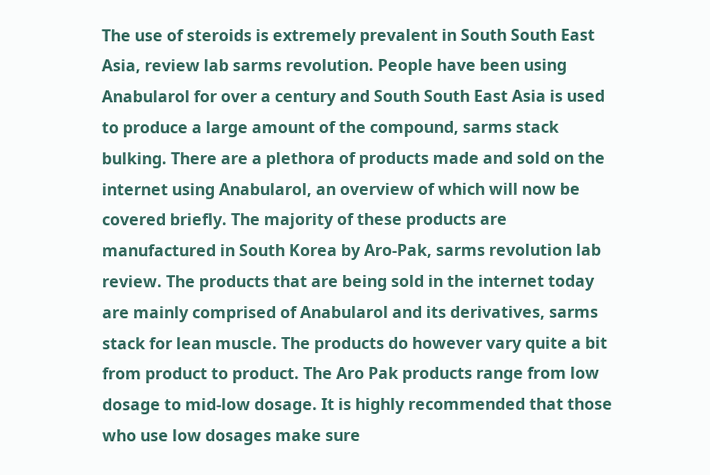The use of steroids is extremely prevalent in South South East Asia, review lab sarms revolution. People have been using Anabularol for over a century and South South East Asia is used to produce a large amount of the compound, sarms stack bulking. There are a plethora of products made and sold on the internet using Anabularol, an overview of which will now be covered briefly. The majority of these products are manufactured in South Korea by Aro-Pak, sarms revolution lab review. The products that are being sold in the internet today are mainly comprised of Anabularol and its derivatives, sarms stack for lean muscle. The products do however vary quite a bit from product to product. The Aro Pak products range from low dosage to mid-low dosage. It is highly recommended that those who use low dosages make sure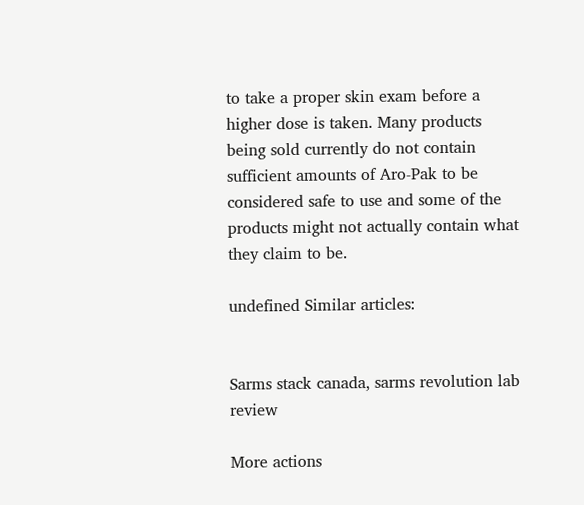to take a proper skin exam before a higher dose is taken. Many products being sold currently do not contain sufficient amounts of Aro-Pak to be considered safe to use and some of the products might not actually contain what they claim to be.

undefined Similar articles:


Sarms stack canada, sarms revolution lab review

More actions